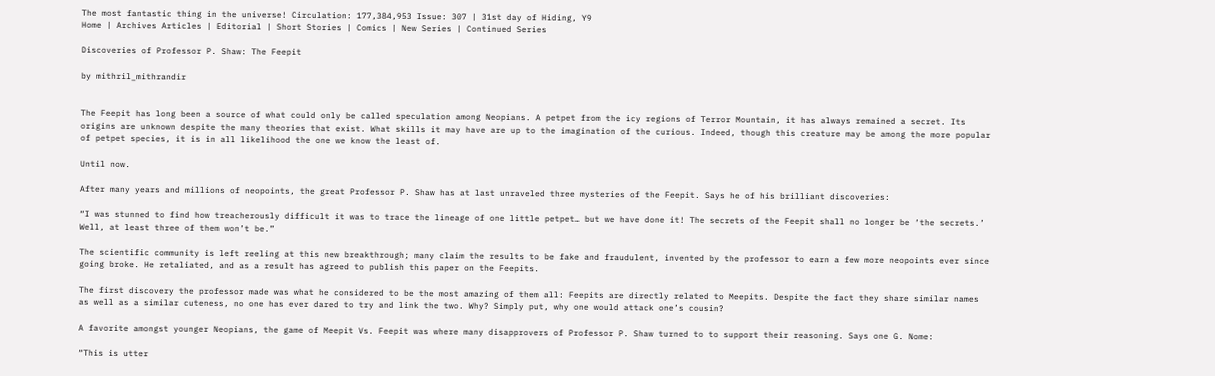The most fantastic thing in the universe! Circulation: 177,384,953 Issue: 307 | 31st day of Hiding, Y9
Home | Archives Articles | Editorial | Short Stories | Comics | New Series | Continued Series

Discoveries of Professor P. Shaw: The Feepit

by mithril_mithrandir


The Feepit has long been a source of what could only be called speculation among Neopians. A petpet from the icy regions of Terror Mountain, it has always remained a secret. Its origins are unknown despite the many theories that exist. What skills it may have are up to the imagination of the curious. Indeed, though this creature may be among the more popular of petpet species, it is in all likelihood the one we know the least of.

Until now.

After many years and millions of neopoints, the great Professor P. Shaw has at last unraveled three mysteries of the Feepit. Says he of his brilliant discoveries:

“I was stunned to find how treacherously difficult it was to trace the lineage of one little petpet… but we have done it! The secrets of the Feepit shall no longer be ‘the secrets.’ Well, at least three of them won’t be.”

The scientific community is left reeling at this new breakthrough; many claim the results to be fake and fraudulent, invented by the professor to earn a few more neopoints ever since going broke. He retaliated, and as a result has agreed to publish this paper on the Feepits.

The first discovery the professor made was what he considered to be the most amazing of them all: Feepits are directly related to Meepits. Despite the fact they share similar names as well as a similar cuteness, no one has ever dared to try and link the two. Why? Simply put, why one would attack one’s cousin?

A favorite amongst younger Neopians, the game of Meepit Vs. Feepit was where many disapprovers of Professor P. Shaw turned to to support their reasoning. Says one G. Nome:

“This is utter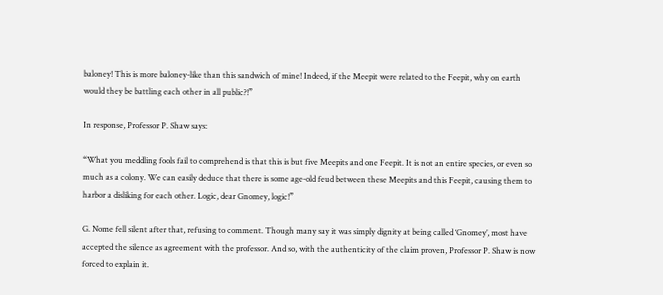baloney! This is more baloney-like than this sandwich of mine! Indeed, if the Meepit were related to the Feepit, why on earth would they be battling each other in all public?!”

In response, Professor P. Shaw says:

“What you meddling fools fail to comprehend is that this is but five Meepits and one Feepit. It is not an entire species, or even so much as a colony. We can easily deduce that there is some age-old feud between these Meepits and this Feepit, causing them to harbor a disliking for each other. Logic, dear Gnomey, logic!”

G. Nome fell silent after that, refusing to comment. Though many say it was simply dignity at being called ‘Gnomey’, most have accepted the silence as agreement with the professor. And so, with the authenticity of the claim proven, Professor P. Shaw is now forced to explain it.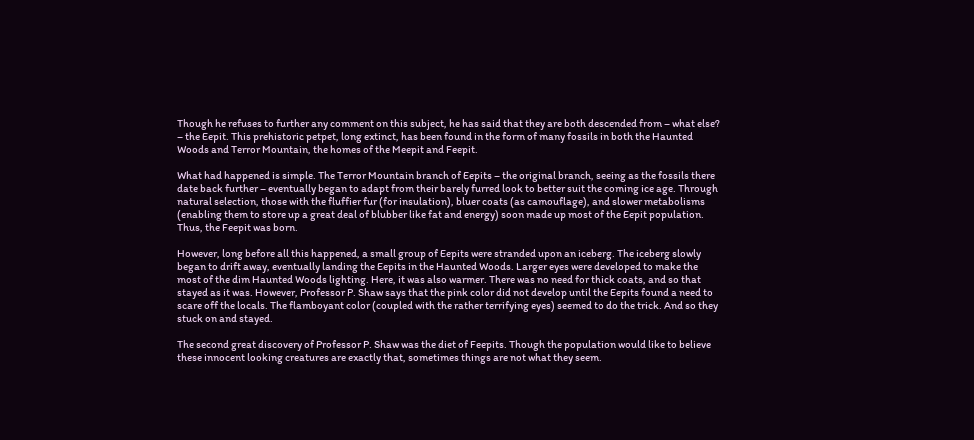Though he refuses to further any comment on this subject, he has said that they are both descended from – what else? – the Eepit. This prehistoric petpet, long extinct, has been found in the form of many fossils in both the Haunted Woods and Terror Mountain, the homes of the Meepit and Feepit.

What had happened is simple. The Terror Mountain branch of Eepits – the original branch, seeing as the fossils there date back further – eventually began to adapt from their barely furred look to better suit the coming ice age. Through natural selection, those with the fluffier fur (for insulation), bluer coats (as camouflage), and slower metabolisms (enabling them to store up a great deal of blubber like fat and energy) soon made up most of the Eepit population. Thus, the Feepit was born.

However, long before all this happened, a small group of Eepits were stranded upon an iceberg. The iceberg slowly began to drift away, eventually landing the Eepits in the Haunted Woods. Larger eyes were developed to make the most of the dim Haunted Woods lighting. Here, it was also warmer. There was no need for thick coats, and so that stayed as it was. However, Professor P. Shaw says that the pink color did not develop until the Eepits found a need to scare off the locals. The flamboyant color (coupled with the rather terrifying eyes) seemed to do the trick. And so they stuck on and stayed.

The second great discovery of Professor P. Shaw was the diet of Feepits. Though the population would like to believe these innocent looking creatures are exactly that, sometimes things are not what they seem.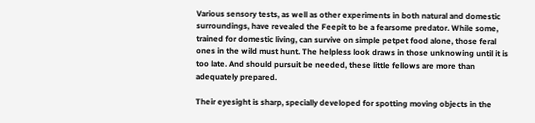Various sensory tests, as well as other experiments in both natural and domestic surroundings, have revealed the Feepit to be a fearsome predator. While some, trained for domestic living, can survive on simple petpet food alone, those feral ones in the wild must hunt. The helpless look draws in those unknowing until it is too late. And should pursuit be needed, these little fellows are more than adequately prepared.

Their eyesight is sharp, specially developed for spotting moving objects in the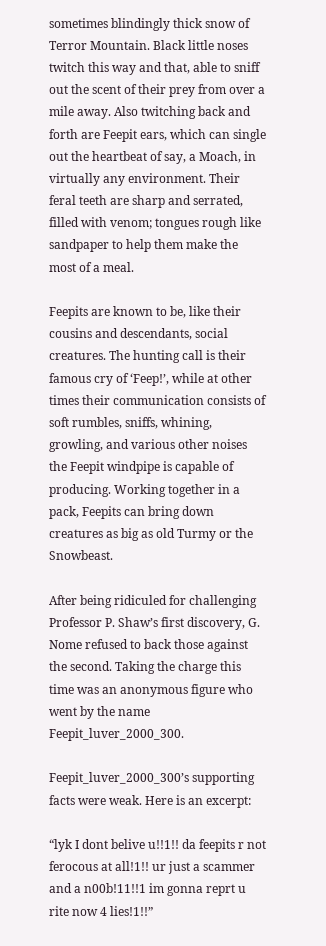sometimes blindingly thick snow of Terror Mountain. Black little noses twitch this way and that, able to sniff out the scent of their prey from over a mile away. Also twitching back and forth are Feepit ears, which can single out the heartbeat of say, a Moach, in virtually any environment. Their feral teeth are sharp and serrated, filled with venom; tongues rough like sandpaper to help them make the most of a meal.

Feepits are known to be, like their cousins and descendants, social creatures. The hunting call is their famous cry of ‘Feep!’, while at other times their communication consists of soft rumbles, sniffs, whining, growling, and various other noises the Feepit windpipe is capable of producing. Working together in a pack, Feepits can bring down creatures as big as old Turmy or the Snowbeast.

After being ridiculed for challenging Professor P. Shaw’s first discovery, G. Nome refused to back those against the second. Taking the charge this time was an anonymous figure who went by the name Feepit_luver_2000_300.

Feepit_luver_2000_300’s supporting facts were weak. Here is an excerpt:

“lyk I dont belive u!!1!! da feepits r not ferocous at all!1!! ur just a scammer and a n00b!11!!1 im gonna reprt u rite now 4 lies!1!!”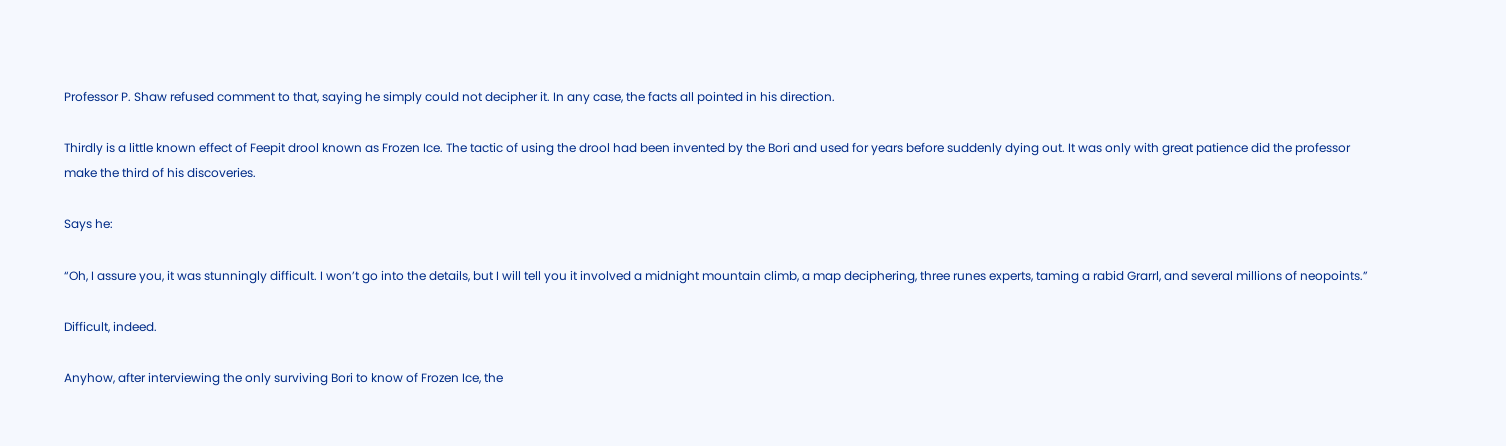Professor P. Shaw refused comment to that, saying he simply could not decipher it. In any case, the facts all pointed in his direction.

Thirdly is a little known effect of Feepit drool known as Frozen Ice. The tactic of using the drool had been invented by the Bori and used for years before suddenly dying out. It was only with great patience did the professor make the third of his discoveries.

Says he:

“Oh, I assure you, it was stunningly difficult. I won’t go into the details, but I will tell you it involved a midnight mountain climb, a map deciphering, three runes experts, taming a rabid Grarrl, and several millions of neopoints.”

Difficult, indeed.

Anyhow, after interviewing the only surviving Bori to know of Frozen Ice, the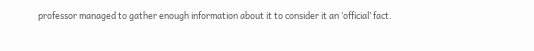professor managed to gather enough information about it to consider it an ‘official’ fact.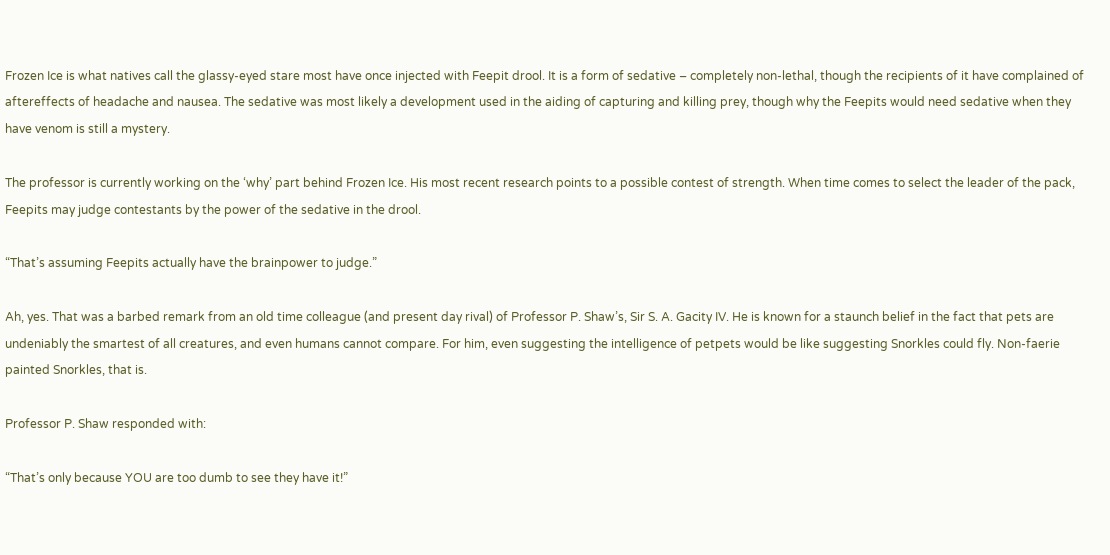Frozen Ice is what natives call the glassy-eyed stare most have once injected with Feepit drool. It is a form of sedative – completely non-lethal, though the recipients of it have complained of aftereffects of headache and nausea. The sedative was most likely a development used in the aiding of capturing and killing prey, though why the Feepits would need sedative when they have venom is still a mystery.

The professor is currently working on the ‘why’ part behind Frozen Ice. His most recent research points to a possible contest of strength. When time comes to select the leader of the pack, Feepits may judge contestants by the power of the sedative in the drool.

“That’s assuming Feepits actually have the brainpower to judge.”

Ah, yes. That was a barbed remark from an old time colleague (and present day rival) of Professor P. Shaw’s, Sir S. A. Gacity IV. He is known for a staunch belief in the fact that pets are undeniably the smartest of all creatures, and even humans cannot compare. For him, even suggesting the intelligence of petpets would be like suggesting Snorkles could fly. Non-faerie painted Snorkles, that is.

Professor P. Shaw responded with:

“That’s only because YOU are too dumb to see they have it!”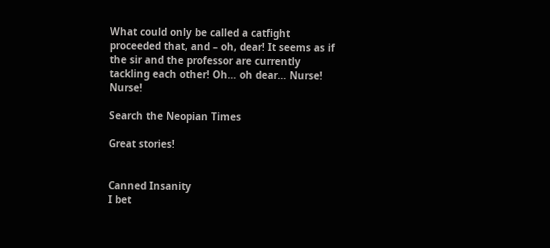What could only be called a catfight proceeded that, and – oh, dear! It seems as if the sir and the professor are currently tackling each other! Oh… oh dear… Nurse! Nurse!

Search the Neopian Times

Great stories!


Canned Insanity
I bet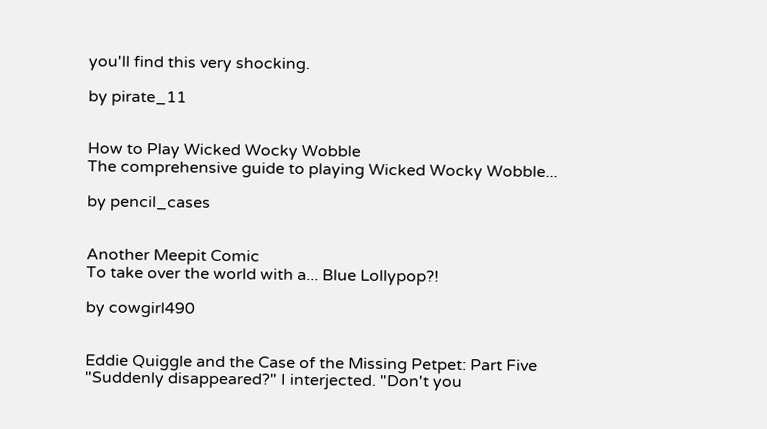you'll find this very shocking.

by pirate_11


How to Play Wicked Wocky Wobble
The comprehensive guide to playing Wicked Wocky Wobble...

by pencil_cases


Another Meepit Comic
To take over the world with a... Blue Lollypop?!

by cowgirl490


Eddie Quiggle and the Case of the Missing Petpet: Part Five
"Suddenly disappeared?" I interjected. "Don't you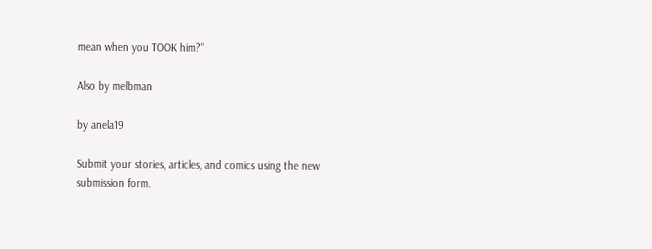mean when you TOOK him?"

Also by melbman

by anela19

Submit your stories, articles, and comics using the new submission form.